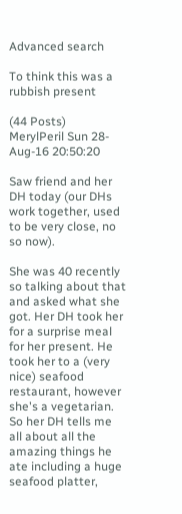Advanced search

To think this was a rubbish present

(44 Posts)
MerylPeril Sun 28-Aug-16 20:50:20

Saw friend and her DH today (our DHs work together, used to be very close, no so now).

She was 40 recently so talking about that and asked what she got. Her DH took her for a surprise meal for her present. He took her to a (very nice) seafood restaurant, however she's a vegetarian.
So her DH tells me all about all the amazing things he ate including a huge seafood platter,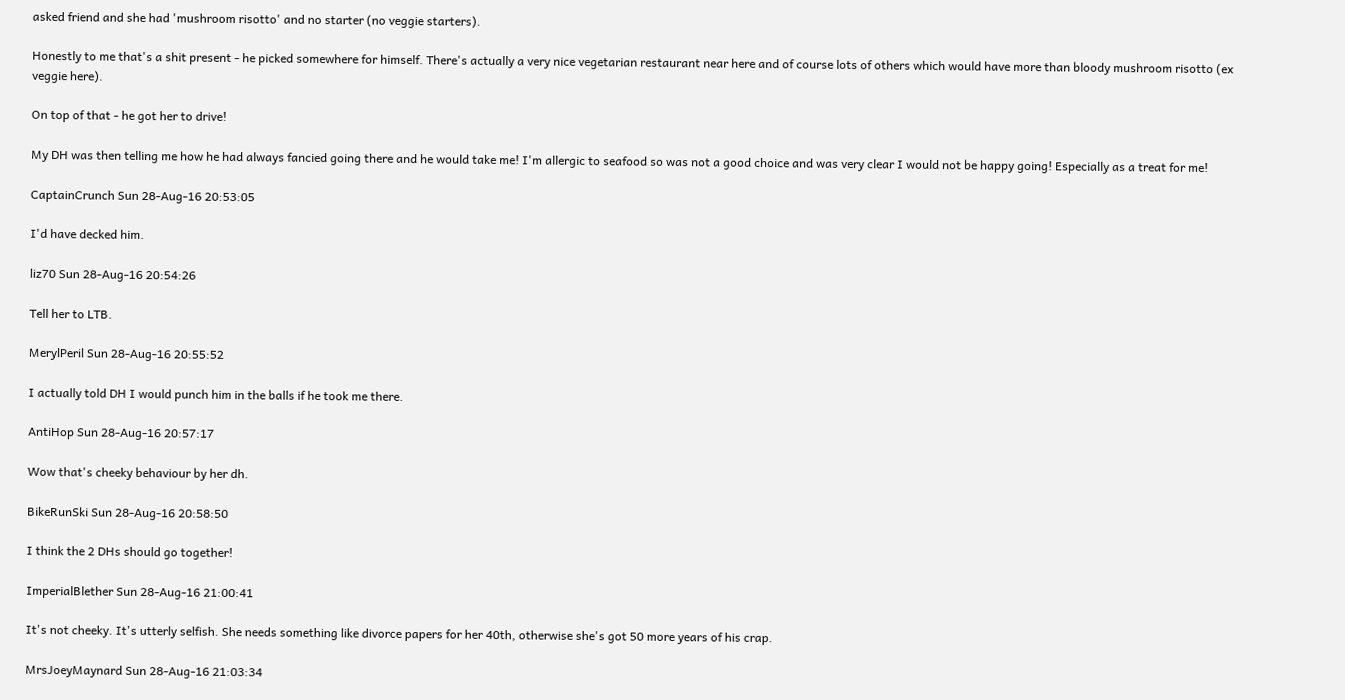asked friend and she had 'mushroom risotto' and no starter (no veggie starters).

Honestly to me that's a shit present - he picked somewhere for himself. There's actually a very nice vegetarian restaurant near here and of course lots of others which would have more than bloody mushroom risotto (ex veggie here).

On top of that - he got her to drive!

My DH was then telling me how he had always fancied going there and he would take me! I'm allergic to seafood so was not a good choice and was very clear I would not be happy going! Especially as a treat for me!

CaptainCrunch Sun 28-Aug-16 20:53:05

I'd have decked him.

liz70 Sun 28-Aug-16 20:54:26

Tell her to LTB.

MerylPeril Sun 28-Aug-16 20:55:52

I actually told DH I would punch him in the balls if he took me there.

AntiHop Sun 28-Aug-16 20:57:17

Wow that's cheeky behaviour by her dh.

BikeRunSki Sun 28-Aug-16 20:58:50

I think the 2 DHs should go together!

ImperialBlether Sun 28-Aug-16 21:00:41

It's not cheeky. It's utterly selfish. She needs something like divorce papers for her 40th, otherwise she's got 50 more years of his crap.

MrsJoeyMaynard Sun 28-Aug-16 21:03:34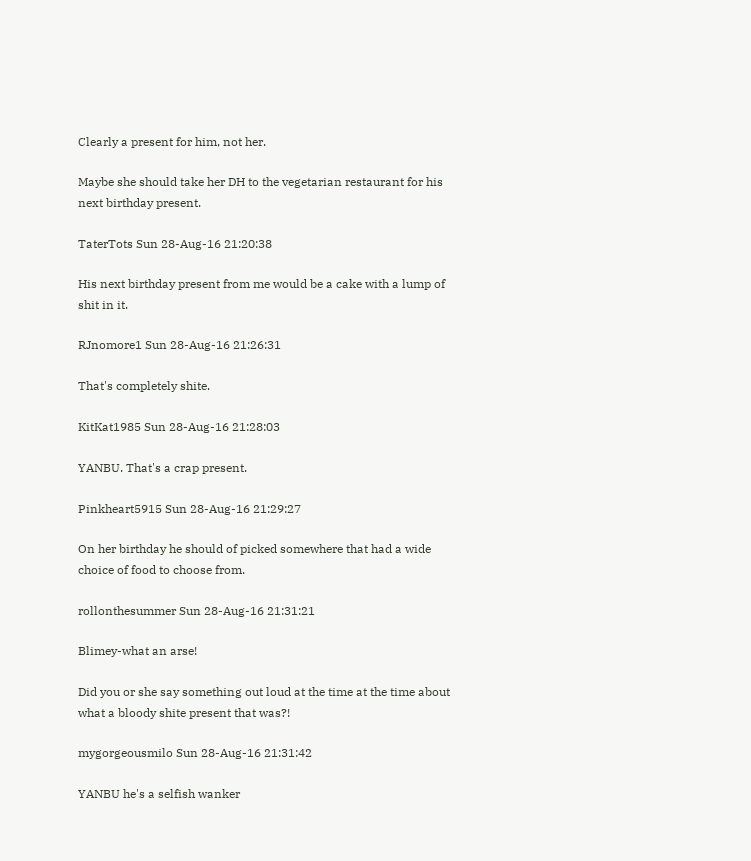Clearly a present for him, not her.

Maybe she should take her DH to the vegetarian restaurant for his next birthday present.

TaterTots Sun 28-Aug-16 21:20:38

His next birthday present from me would be a cake with a lump of shit in it.

RJnomore1 Sun 28-Aug-16 21:26:31

That's completely shite.

KitKat1985 Sun 28-Aug-16 21:28:03

YANBU. That's a crap present.

Pinkheart5915 Sun 28-Aug-16 21:29:27

On her birthday he should of picked somewhere that had a wide choice of food to choose from.

rollonthesummer Sun 28-Aug-16 21:31:21

Blimey-what an arse!

Did you or she say something out loud at the time at the time about what a bloody shite present that was?!

mygorgeousmilo Sun 28-Aug-16 21:31:42

YANBU he's a selfish wanker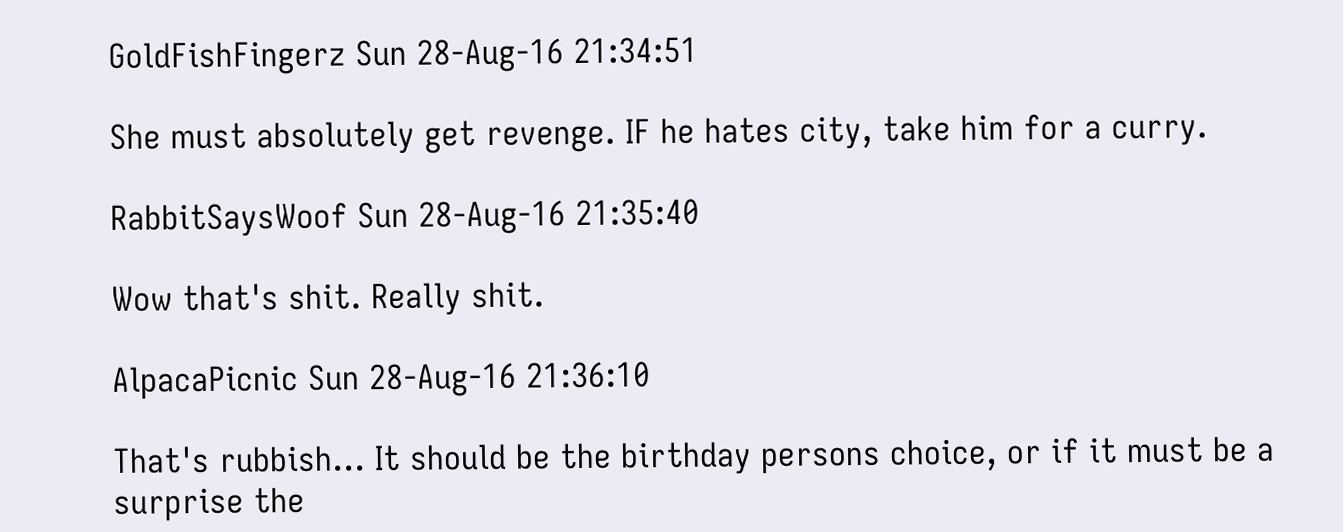GoldFishFingerz Sun 28-Aug-16 21:34:51

She must absolutely get revenge. IF he hates city, take him for a curry.

RabbitSaysWoof Sun 28-Aug-16 21:35:40

Wow that's shit. Really shit.

AlpacaPicnic Sun 28-Aug-16 21:36:10

That's rubbish... It should be the birthday persons choice, or if it must be a surprise the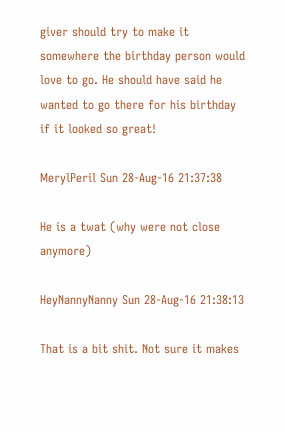giver should try to make it somewhere the birthday person would love to go. He should have said he wanted to go there for his birthday if it looked so great!

MerylPeril Sun 28-Aug-16 21:37:38

He is a twat (why were not close anymore)

HeyNannyNanny Sun 28-Aug-16 21:38:13

That is a bit shit. Not sure it makes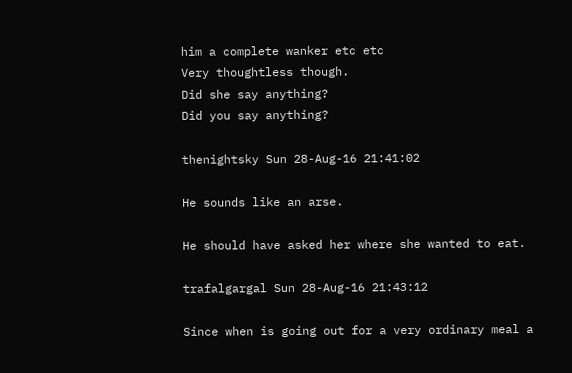him a complete wanker etc etc
Very thoughtless though.
Did she say anything?
Did you say anything?

thenightsky Sun 28-Aug-16 21:41:02

He sounds like an arse.

He should have asked her where she wanted to eat.

trafalgargal Sun 28-Aug-16 21:43:12

Since when is going out for a very ordinary meal a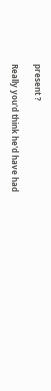present ?

Really you'd think he'd have had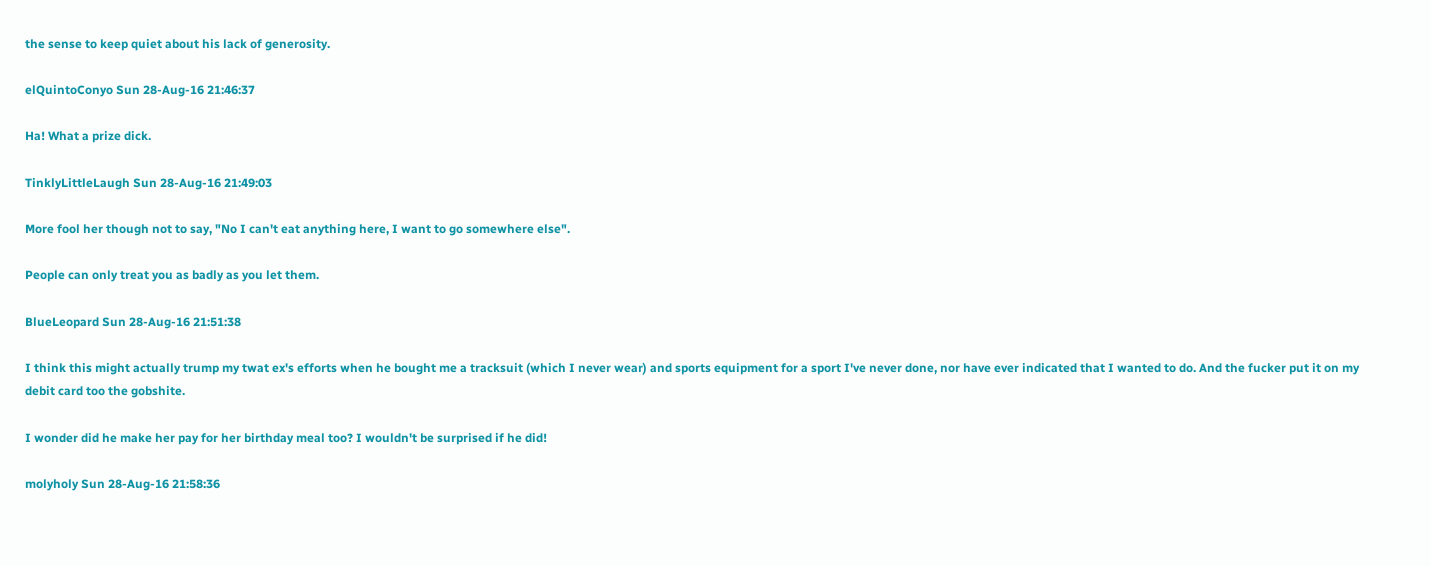the sense to keep quiet about his lack of generosity.

elQuintoConyo Sun 28-Aug-16 21:46:37

Ha! What a prize dick.

TinklyLittleLaugh Sun 28-Aug-16 21:49:03

More fool her though not to say, "No I can't eat anything here, I want to go somewhere else".

People can only treat you as badly as you let them.

BlueLeopard Sun 28-Aug-16 21:51:38

I think this might actually trump my twat ex's efforts when he bought me a tracksuit (which I never wear) and sports equipment for a sport I've never done, nor have ever indicated that I wanted to do. And the fucker put it on my debit card too the gobshite.

I wonder did he make her pay for her birthday meal too? I wouldn't be surprised if he did!

molyholy Sun 28-Aug-16 21:58:36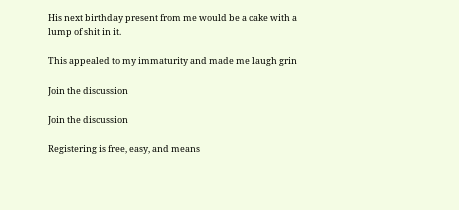His next birthday present from me would be a cake with a lump of shit in it.

This appealed to my immaturity and made me laugh grin

Join the discussion

Join the discussion

Registering is free, easy, and means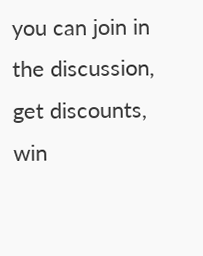you can join in the discussion, get discounts, win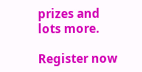prizes and lots more.

Register now